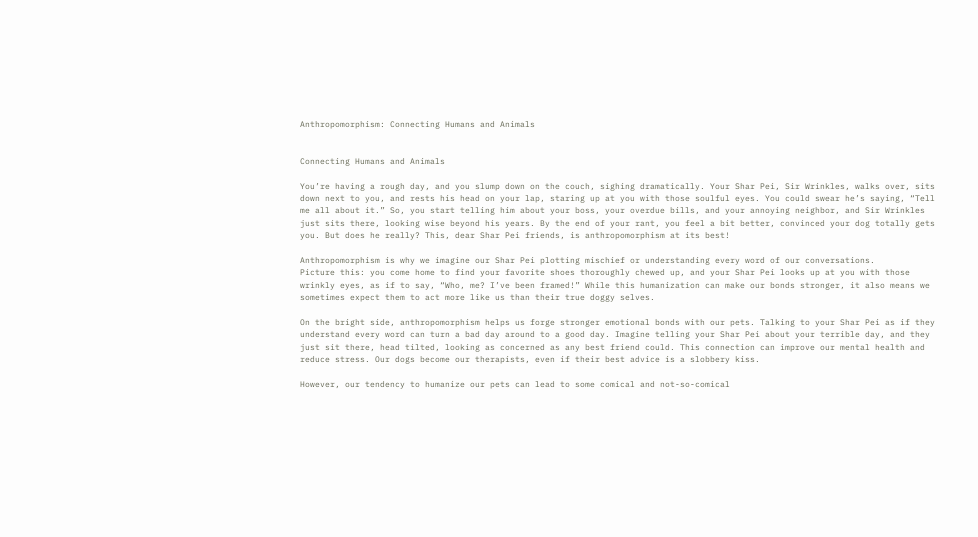Anthropomorphism: Connecting Humans and Animals


Connecting Humans and Animals

You’re having a rough day, and you slump down on the couch, sighing dramatically. Your Shar Pei, Sir Wrinkles, walks over, sits down next to you, and rests his head on your lap, staring up at you with those soulful eyes. You could swear he’s saying, “Tell me all about it.” So, you start telling him about your boss, your overdue bills, and your annoying neighbor, and Sir Wrinkles just sits there, looking wise beyond his years. By the end of your rant, you feel a bit better, convinced your dog totally gets you. But does he really? This, dear Shar Pei friends, is anthropomorphism at its best!

Anthropomorphism is why we imagine our Shar Pei plotting mischief or understanding every word of our conversations.
Picture this: you come home to find your favorite shoes thoroughly chewed up, and your Shar Pei looks up at you with those wrinkly eyes, as if to say, “Who, me? I’ve been framed!” While this humanization can make our bonds stronger, it also means we sometimes expect them to act more like us than their true doggy selves.

On the bright side, anthropomorphism helps us forge stronger emotional bonds with our pets. Talking to your Shar Pei as if they understand every word can turn a bad day around to a good day. Imagine telling your Shar Pei about your terrible day, and they just sit there, head tilted, looking as concerned as any best friend could. This connection can improve our mental health and reduce stress. Our dogs become our therapists, even if their best advice is a slobbery kiss.

However, our tendency to humanize our pets can lead to some comical and not-so-comical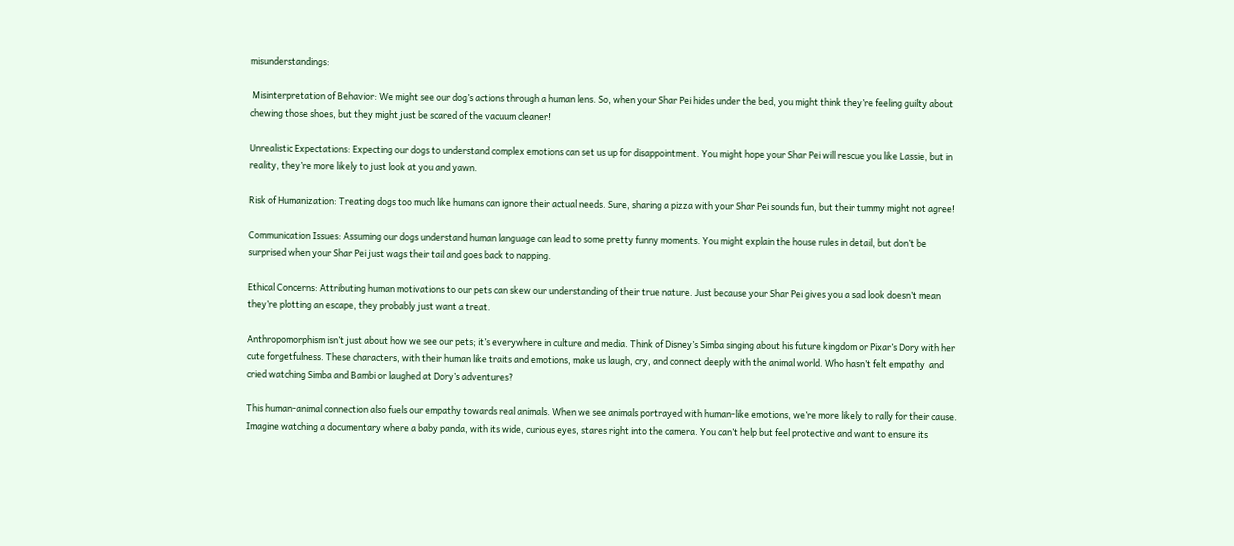misunderstandings:

 Misinterpretation of Behavior: We might see our dog’s actions through a human lens. So, when your Shar Pei hides under the bed, you might think they’re feeling guilty about chewing those shoes, but they might just be scared of the vacuum cleaner!

Unrealistic Expectations: Expecting our dogs to understand complex emotions can set us up for disappointment. You might hope your Shar Pei will rescue you like Lassie, but in reality, they’re more likely to just look at you and yawn.

Risk of Humanization: Treating dogs too much like humans can ignore their actual needs. Sure, sharing a pizza with your Shar Pei sounds fun, but their tummy might not agree!

Communication Issues: Assuming our dogs understand human language can lead to some pretty funny moments. You might explain the house rules in detail, but don’t be surprised when your Shar Pei just wags their tail and goes back to napping.

Ethical Concerns: Attributing human motivations to our pets can skew our understanding of their true nature. Just because your Shar Pei gives you a sad look doesn’t mean they’re plotting an escape, they probably just want a treat.

Anthropomorphism isn’t just about how we see our pets; it’s everywhere in culture and media. Think of Disney’s Simba singing about his future kingdom or Pixar’s Dory with her cute forgetfulness. These characters, with their human like traits and emotions, make us laugh, cry, and connect deeply with the animal world. Who hasn’t felt empathy  and cried watching Simba and Bambi or laughed at Dory’s adventures?

This human-animal connection also fuels our empathy towards real animals. When we see animals portrayed with human-like emotions, we’re more likely to rally for their cause. Imagine watching a documentary where a baby panda, with its wide, curious eyes, stares right into the camera. You can’t help but feel protective and want to ensure its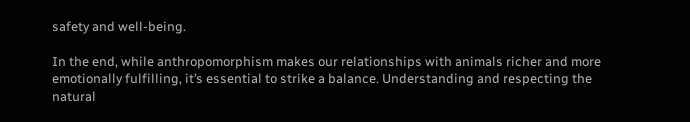safety and well-being.

In the end, while anthropomorphism makes our relationships with animals richer and more emotionally fulfilling, it’s essential to strike a balance. Understanding and respecting the natural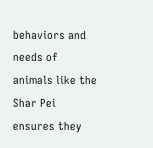behaviors and needs of animals like the Shar Pei ensures they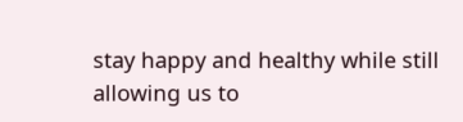stay happy and healthy while still allowing us to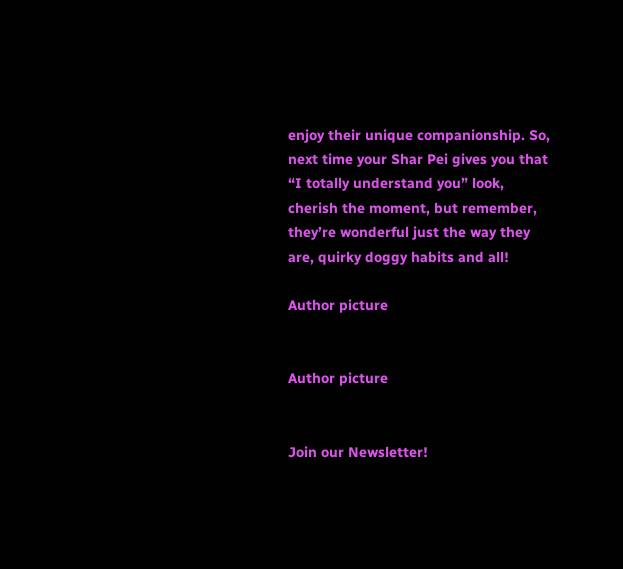enjoy their unique companionship. So, next time your Shar Pei gives you that “I totally understand you” look, cherish the moment, but remember, they’re wonderful just the way they are, quirky doggy habits and all!

Author picture


Author picture


Join our Newsletter!